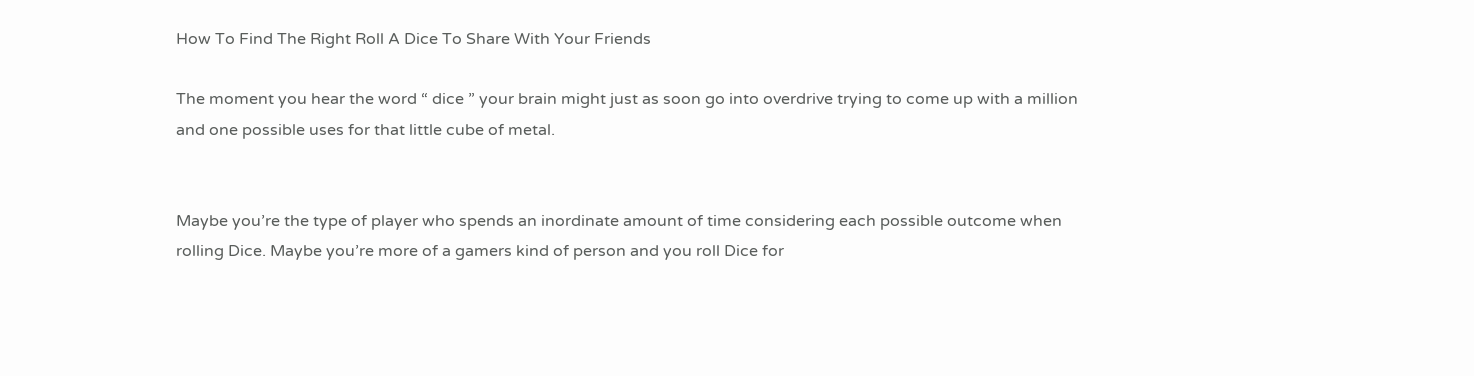How To Find The Right Roll A Dice To Share With Your Friends

The moment you hear the word “ dice ” your brain might just as soon go into overdrive trying to come up with a million and one possible uses for that little cube of metal.


Maybe you’re the type of player who spends an inordinate amount of time considering each possible outcome when rolling Dice. Maybe you’re more of a gamers kind of person and you roll Dice for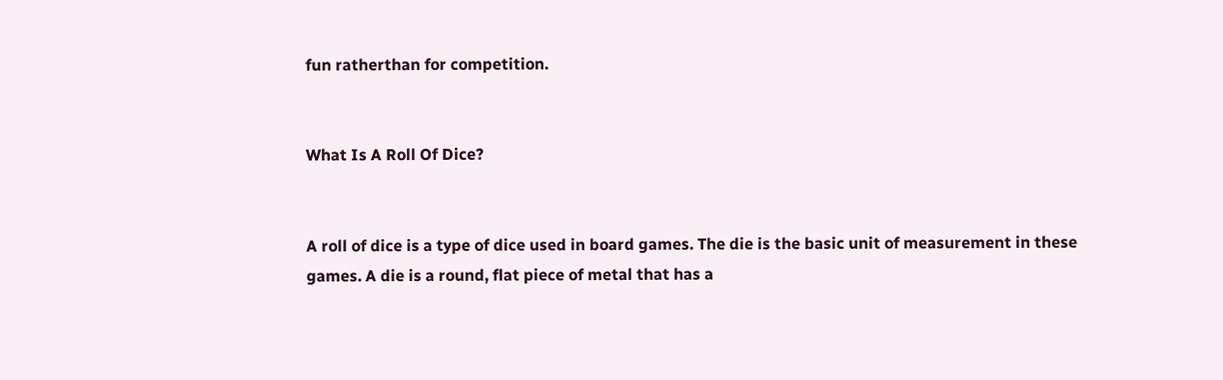fun ratherthan for competition.


What Is A Roll Of Dice?


A roll of dice is a type of dice used in board games. The die is the basic unit of measurement in these games. A die is a round, flat piece of metal that has a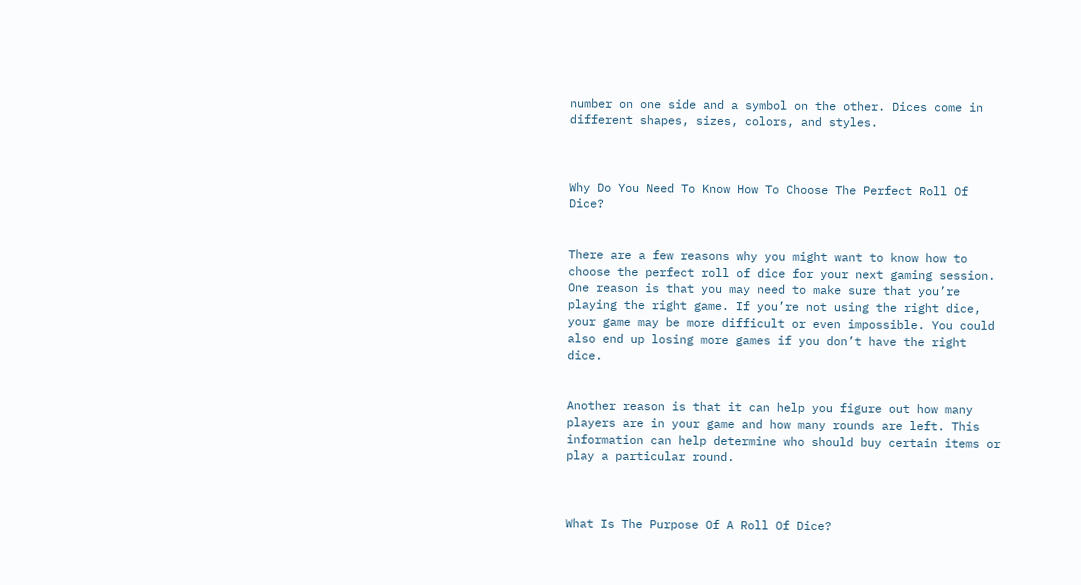number on one side and a symbol on the other. Dices come in different shapes, sizes, colors, and styles.



Why Do You Need To Know How To Choose The Perfect Roll Of Dice?


There are a few reasons why you might want to know how to choose the perfect roll of dice for your next gaming session. One reason is that you may need to make sure that you’re playing the right game. If you’re not using the right dice, your game may be more difficult or even impossible. You could also end up losing more games if you don’t have the right dice.


Another reason is that it can help you figure out how many players are in your game and how many rounds are left. This information can help determine who should buy certain items or play a particular round.



What Is The Purpose Of A Roll Of Dice?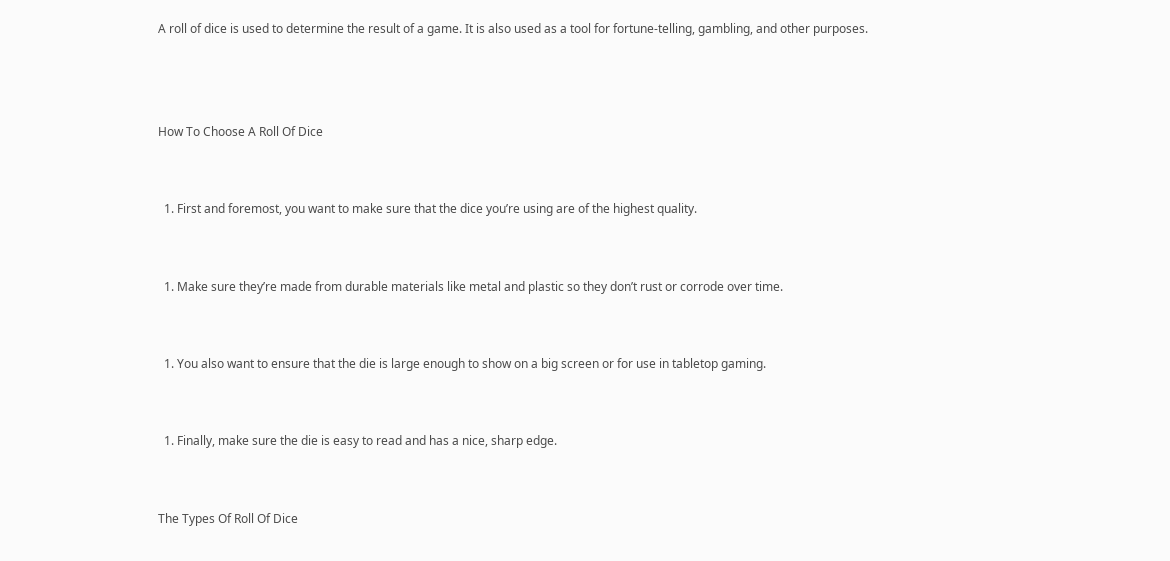A roll of dice is used to determine the result of a game. It is also used as a tool for fortune-telling, gambling, and other purposes.



How To Choose A Roll Of Dice


  1. First and foremost, you want to make sure that the dice you’re using are of the highest quality.


  1. Make sure they’re made from durable materials like metal and plastic so they don’t rust or corrode over time.


  1. You also want to ensure that the die is large enough to show on a big screen or for use in tabletop gaming.


  1. Finally, make sure the die is easy to read and has a nice, sharp edge.


The Types Of Roll Of Dice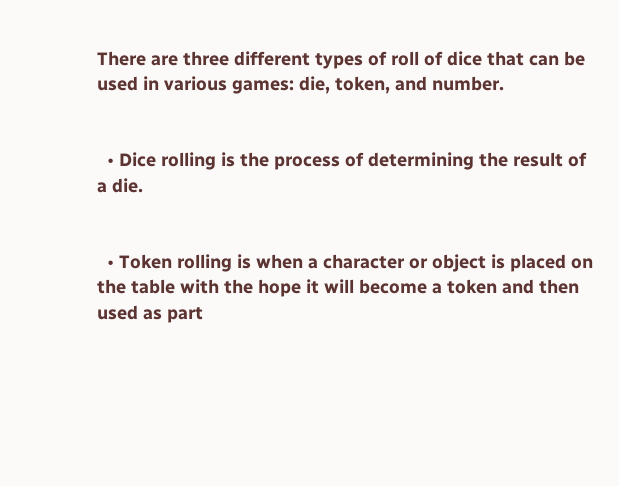There are three different types of roll of dice that can be used in various games: die, token, and number.


  • Dice rolling is the process of determining the result of a die.


  • Token rolling is when a character or object is placed on the table with the hope it will become a token and then used as part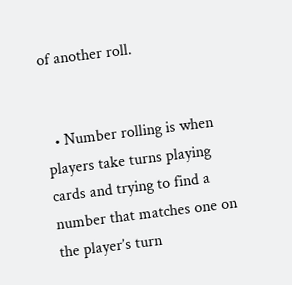of another roll.


  • Number rolling is when players take turns playing cards and trying to find a number that matches one on the player’s turn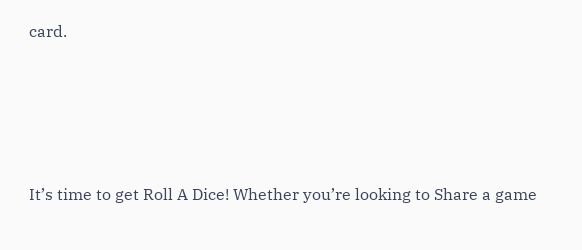card.





It’s time to get Roll A Dice! Whether you’re looking to Share a game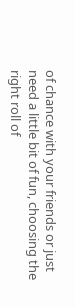of chance with your friends or just need a little bit of fun, choosing the right roll of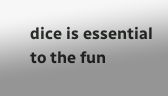dice is essential to the fun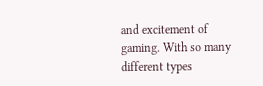and excitement of gaming. With so many different types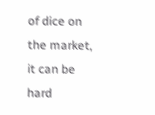of dice on the market, it can be hard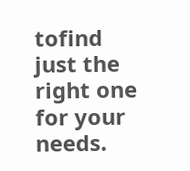tofind just the right one for your needs.